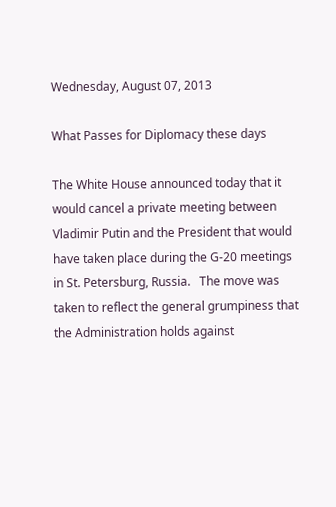Wednesday, August 07, 2013

What Passes for Diplomacy these days

The White House announced today that it would cancel a private meeting between Vladimir Putin and the President that would have taken place during the G-20 meetings in St. Petersburg, Russia.   The move was taken to reflect the general grumpiness that the Administration holds against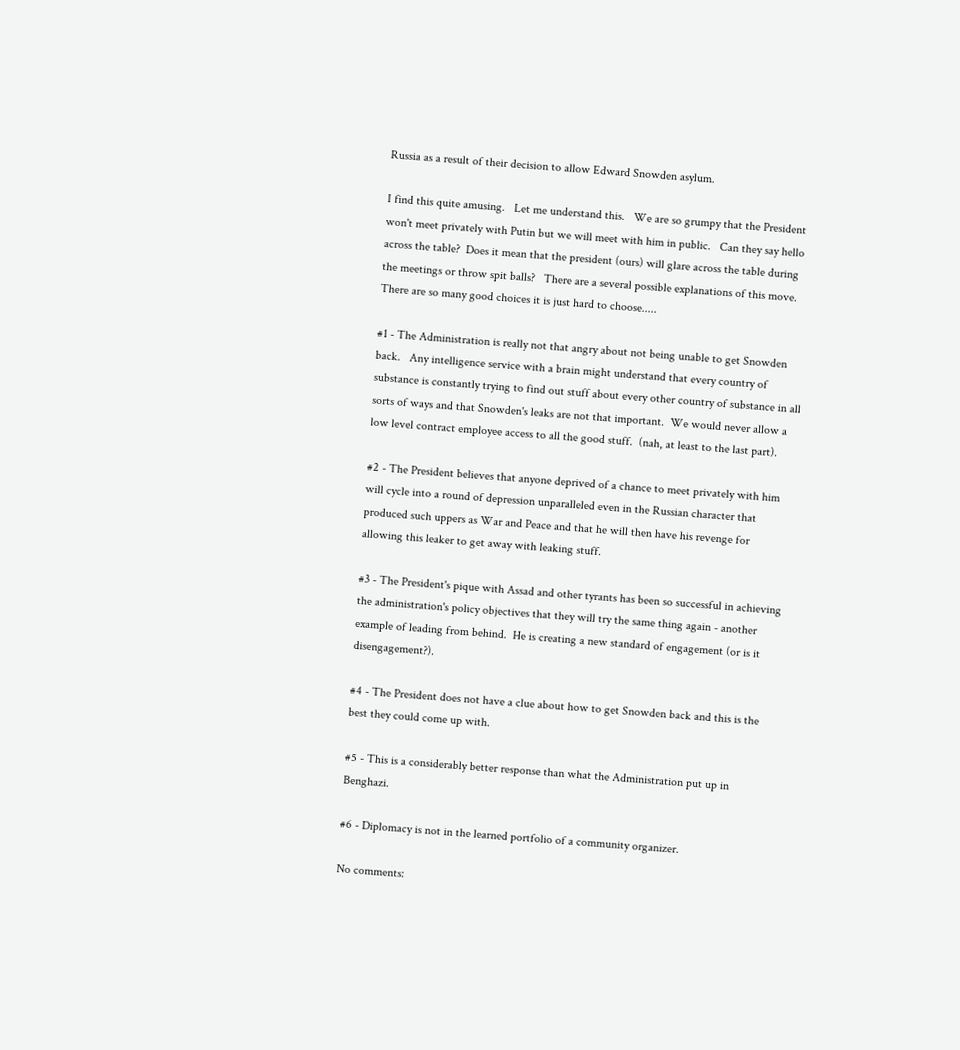Russia as a result of their decision to allow Edward Snowden asylum.

I find this quite amusing.   Let me understand this.   We are so grumpy that the President won't meet privately with Putin but we will meet with him in public.   Can they say hello across the table?  Does it mean that the president (ours) will glare across the table during the meetings or throw spit balls?   There are a several possible explanations of this move.   There are so many good choices it is just hard to choose.....

#1 - The Administration is really not that angry about not being unable to get Snowden back.   Any intelligence service with a brain might understand that every country of substance is constantly trying to find out stuff about every other country of substance in all sorts of ways and that Snowden's leaks are not that important.  We would never allow a low level contract employee access to all the good stuff.  (nah, at least to the last part).

#2 - The President believes that anyone deprived of a chance to meet privately with him will cycle into a round of depression unparalleled even in the Russian character that produced such uppers as War and Peace and that he will then have his revenge for allowing this leaker to get away with leaking stuff.

#3 - The President's pique with Assad and other tyrants has been so successful in achieving the administration's policy objectives that they will try the same thing again - another example of leading from behind.  He is creating a new standard of engagement (or is it disengagement?).

#4 - The President does not have a clue about how to get Snowden back and this is the best they could come up with.

#5 - This is a considerably better response than what the Administration put up in Benghazi.

#6 - Diplomacy is not in the learned portfolio of a community organizer.

No comments: